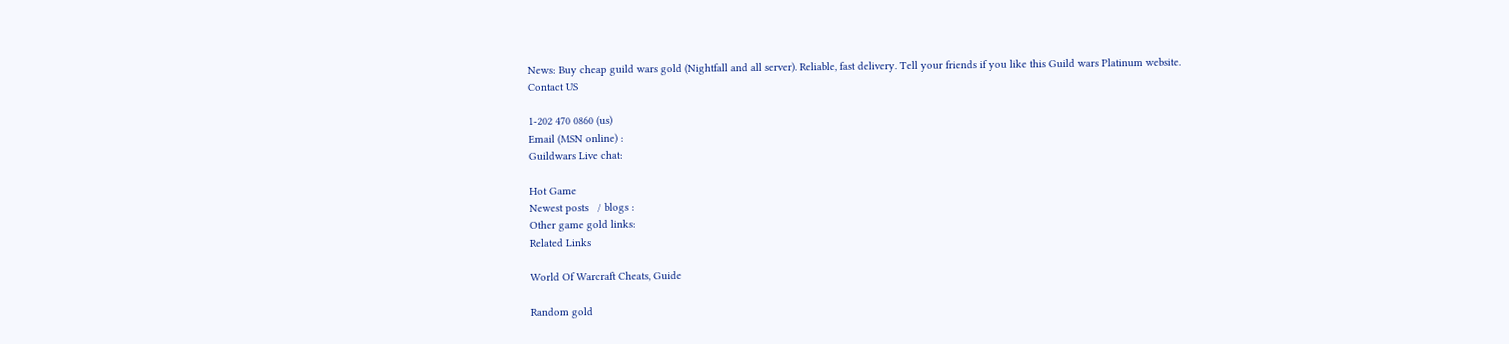News: Buy cheap guild wars gold (Nightfall and all server). Reliable, fast delivery. Tell your friends if you like this Guild wars Platinum website.
Contact US

1-202 470 0860 (us)
Email (MSN online) :
Guildwars Live chat:

Hot Game
Newest posts   / blogs :
Other game gold links:
Related Links

World Of Warcraft Cheats, Guide

Random gold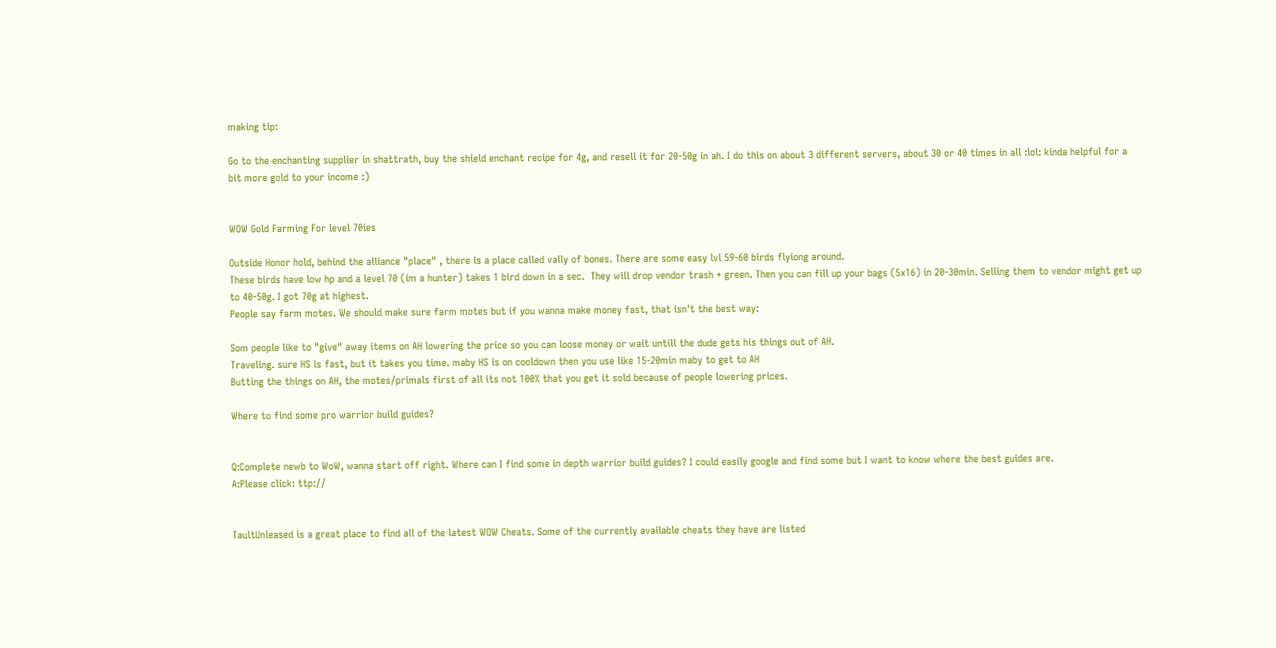making tip:

Go to the enchanting supplier in shattrath, buy the shield enchant recipe for 4g, and resell it for 20-50g in ah. I do this on about 3 different servers, about 30 or 40 times in all :lol: kinda helpful for a bit more gold to your income :)


WOW Gold Farming For level 70ies

Outside Honor hold, behind the alliance "place" , there is a place called vally of bones. There are some easy lvl 59-60 birds flyiong around.
These birds have low hp and a level 70 (im a hunter) takes 1 bird down in a sec.  They will drop vendor trash + green. Then you can fill up your bags (5x16) in 20-30min. Selling them to vendor might get up to 40-50g. I got 70g at highest.
People say farm motes. We should make sure farm motes but if you wanna make money fast, that isn't the best way:

Som people like to "give" away items on AH lowering the price so you can loose money or wait untill the dude gets his things out of AH.
Traveling. sure HS is fast, but it takes you time. maby HS is on cooldown then you use like 15-20min maby to get to AH
Butting the things on AH, the motes/primals first of all its not 100% that you get it sold because of people lowering prices.

Where to find some pro warrior build guides?


Q:Complete newb to WoW, wanna start off right. Where can I find some in depth warrior build guides? I could easily google and find some but I want to know where the best guides are.
A:Please click: ttp://


TaultUnleased is a great place to find all of the latest WOW Cheats. Some of the currently available cheats they have are listed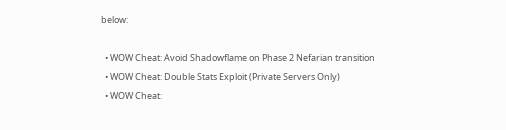below:

  • WOW Cheat: Avoid Shadowflame on Phase 2 Nefarian transition
  • WOW Cheat: Double Stats Exploit (Private Servers Only)
  • WOW Cheat: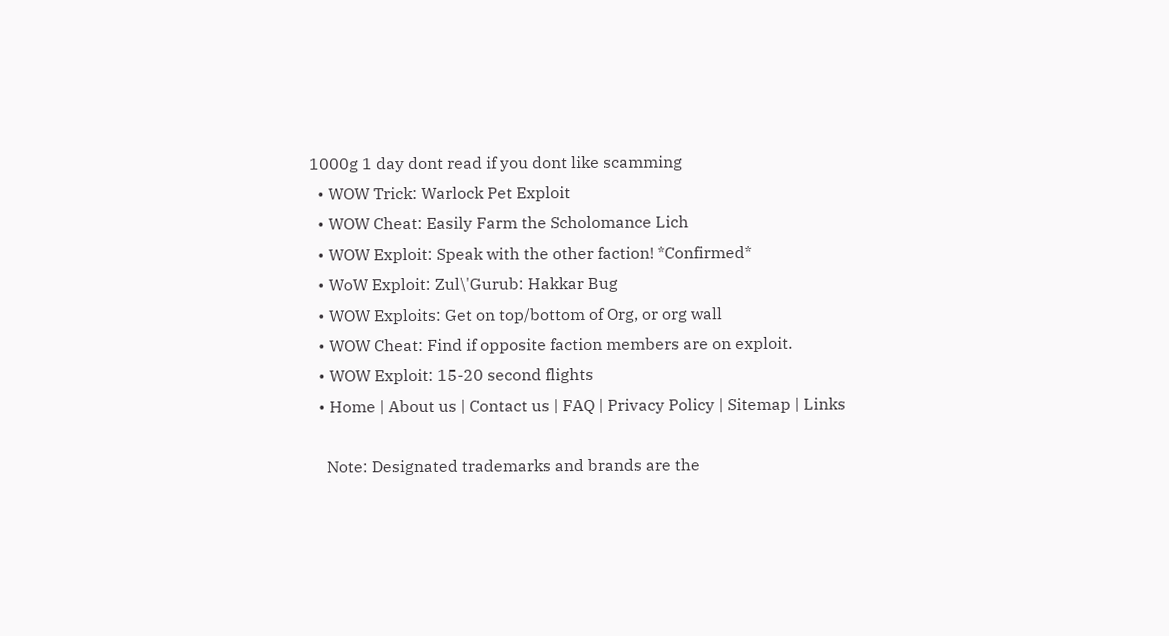1000g 1 day dont read if you dont like scamming
  • WOW Trick: Warlock Pet Exploit
  • WOW Cheat: Easily Farm the Scholomance Lich
  • WOW Exploit: Speak with the other faction! *Confirmed*
  • WoW Exploit: Zul\'Gurub: Hakkar Bug
  • WOW Exploits: Get on top/bottom of Org, or org wall
  • WOW Cheat: Find if opposite faction members are on exploit.
  • WOW Exploit: 15-20 second flights
  • Home | About us | Contact us | FAQ | Privacy Policy | Sitemap | Links

    Note: Designated trademarks and brands are the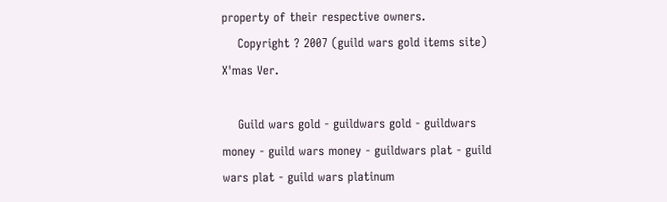property of their respective owners.
    Copyright ? 2007 (guild wars gold items site) X'mas Ver.

    Guild wars gold - guildwars gold - guildwars money - guild wars money - guildwars plat - guild wars plat - guild wars platinum